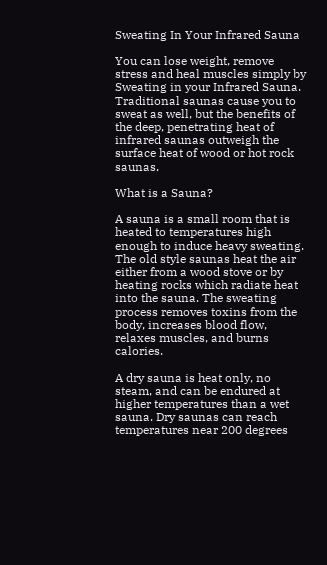Sweating In Your Infrared Sauna

You can lose weight, remove stress and heal muscles simply by Sweating in your Infrared Sauna. Traditional saunas cause you to sweat as well, but the benefits of the deep, penetrating heat of infrared saunas outweigh the surface heat of wood or hot rock saunas.

What is a Sauna?

A sauna is a small room that is heated to temperatures high enough to induce heavy sweating. The old style saunas heat the air either from a wood stove or by heating rocks which radiate heat into the sauna. The sweating process removes toxins from the body, increases blood flow, relaxes muscles, and burns calories.

A dry sauna is heat only, no steam, and can be endured at higher temperatures than a wet sauna. Dry saunas can reach temperatures near 200 degrees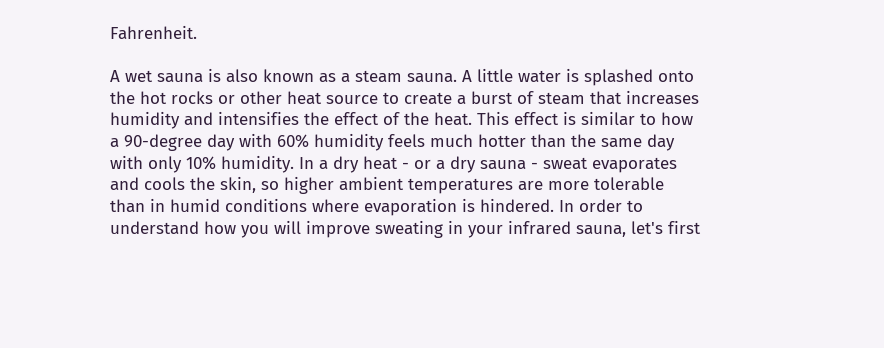Fahrenheit.

A wet sauna is also known as a steam sauna. A little water is splashed onto the hot rocks or other heat source to create a burst of steam that increases humidity and intensifies the effect of the heat. This effect is similar to how a 90-degree day with 60% humidity feels much hotter than the same day with only 10% humidity. In a dry heat - or a dry sauna - sweat evaporates and cools the skin, so higher ambient temperatures are more tolerable than in humid conditions where evaporation is hindered. In order to understand how you will improve sweating in your infrared sauna, let's first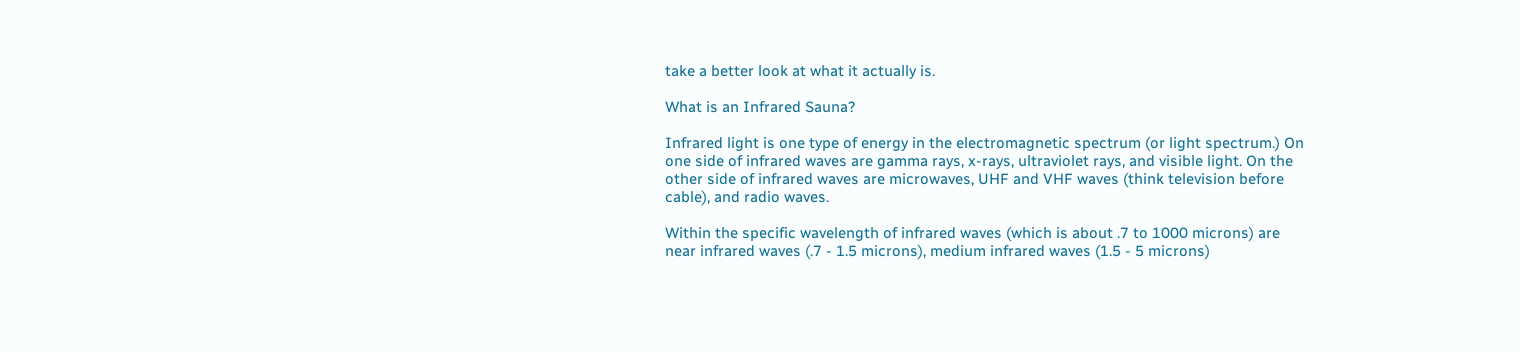take a better look at what it actually is.

What is an Infrared Sauna?

Infrared light is one type of energy in the electromagnetic spectrum (or light spectrum.) On one side of infrared waves are gamma rays, x-rays, ultraviolet rays, and visible light. On the other side of infrared waves are microwaves, UHF and VHF waves (think television before cable), and radio waves.

Within the specific wavelength of infrared waves (which is about .7 to 1000 microns) are near infrared waves (.7 - 1.5 microns), medium infrared waves (1.5 - 5 microns)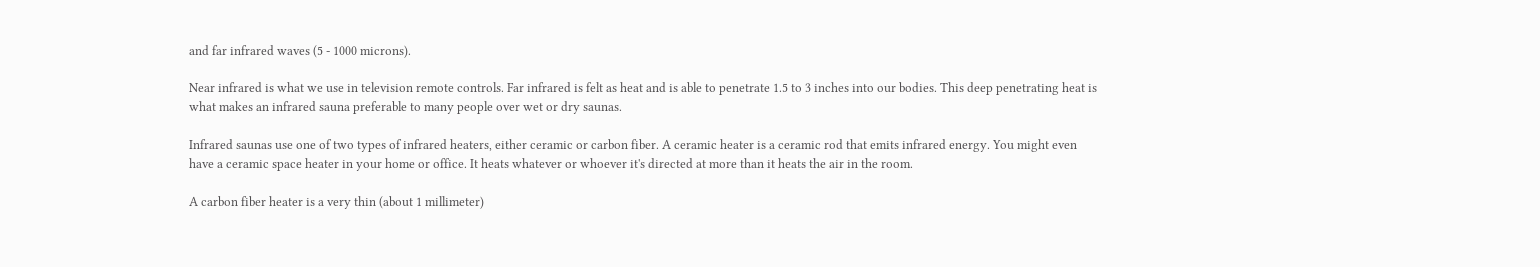and far infrared waves (5 - 1000 microns).

Near infrared is what we use in television remote controls. Far infrared is felt as heat and is able to penetrate 1.5 to 3 inches into our bodies. This deep penetrating heat is what makes an infrared sauna preferable to many people over wet or dry saunas.

Infrared saunas use one of two types of infrared heaters, either ceramic or carbon fiber. A ceramic heater is a ceramic rod that emits infrared energy. You might even have a ceramic space heater in your home or office. It heats whatever or whoever it's directed at more than it heats the air in the room.

A carbon fiber heater is a very thin (about 1 millimeter)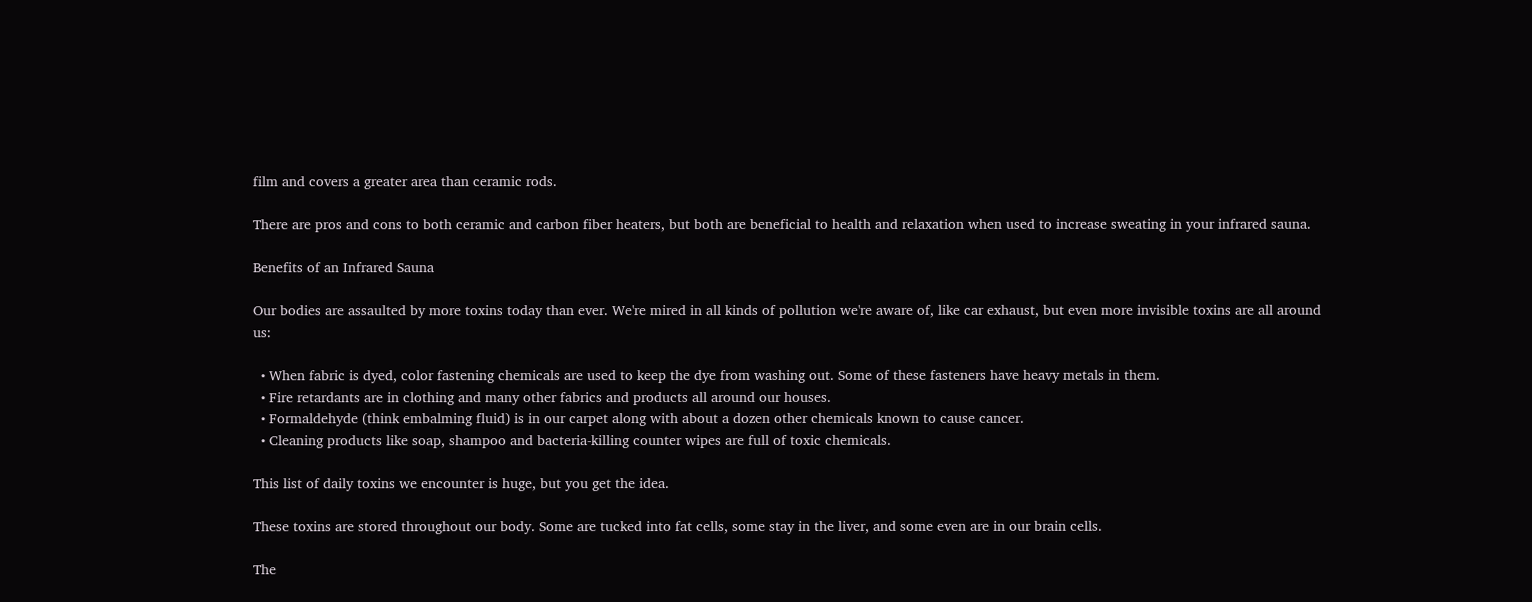film and covers a greater area than ceramic rods.

There are pros and cons to both ceramic and carbon fiber heaters, but both are beneficial to health and relaxation when used to increase sweating in your infrared sauna.

Benefits of an Infrared Sauna

Our bodies are assaulted by more toxins today than ever. We're mired in all kinds of pollution we're aware of, like car exhaust, but even more invisible toxins are all around us:

  • When fabric is dyed, color fastening chemicals are used to keep the dye from washing out. Some of these fasteners have heavy metals in them.
  • Fire retardants are in clothing and many other fabrics and products all around our houses.
  • Formaldehyde (think embalming fluid) is in our carpet along with about a dozen other chemicals known to cause cancer.
  • Cleaning products like soap, shampoo and bacteria-killing counter wipes are full of toxic chemicals.

This list of daily toxins we encounter is huge, but you get the idea.

These toxins are stored throughout our body. Some are tucked into fat cells, some stay in the liver, and some even are in our brain cells.

The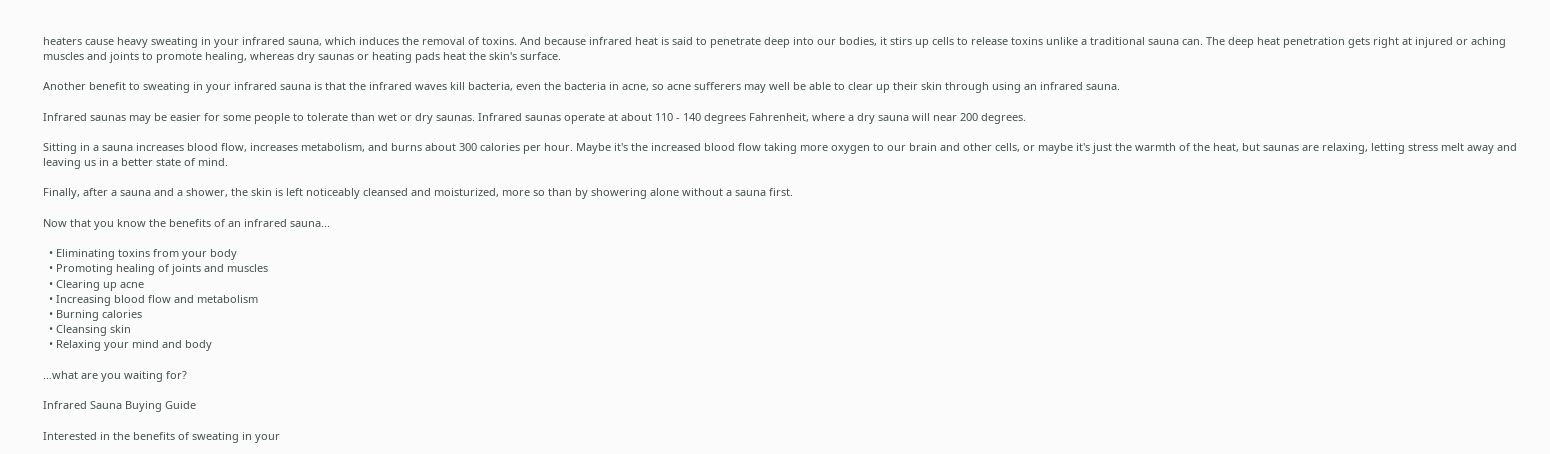heaters cause heavy sweating in your infrared sauna, which induces the removal of toxins. And because infrared heat is said to penetrate deep into our bodies, it stirs up cells to release toxins unlike a traditional sauna can. The deep heat penetration gets right at injured or aching muscles and joints to promote healing, whereas dry saunas or heating pads heat the skin's surface.

Another benefit to sweating in your infrared sauna is that the infrared waves kill bacteria, even the bacteria in acne, so acne sufferers may well be able to clear up their skin through using an infrared sauna.

Infrared saunas may be easier for some people to tolerate than wet or dry saunas. Infrared saunas operate at about 110 - 140 degrees Fahrenheit, where a dry sauna will near 200 degrees.

Sitting in a sauna increases blood flow, increases metabolism, and burns about 300 calories per hour. Maybe it's the increased blood flow taking more oxygen to our brain and other cells, or maybe it's just the warmth of the heat, but saunas are relaxing, letting stress melt away and leaving us in a better state of mind.

Finally, after a sauna and a shower, the skin is left noticeably cleansed and moisturized, more so than by showering alone without a sauna first.

Now that you know the benefits of an infrared sauna...

  • Eliminating toxins from your body
  • Promoting healing of joints and muscles
  • Clearing up acne
  • Increasing blood flow and metabolism
  • Burning calories
  • Cleansing skin
  • Relaxing your mind and body

…what are you waiting for?

Infrared Sauna Buying Guide

Interested in the benefits of sweating in your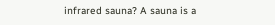infrared sauna? A sauna is a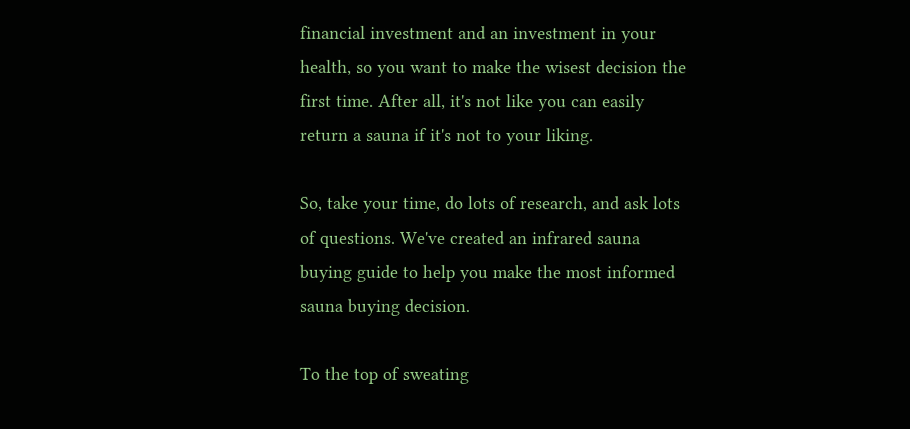financial investment and an investment in your health, so you want to make the wisest decision the first time. After all, it's not like you can easily return a sauna if it's not to your liking.

So, take your time, do lots of research, and ask lots of questions. We've created an infrared sauna buying guide to help you make the most informed sauna buying decision.

To the top of sweating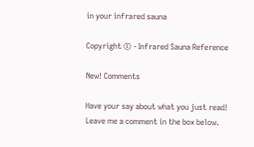in your infrared sauna

Copyright © - Infrared Sauna Reference

New! Comments

Have your say about what you just read! Leave me a comment in the box below.